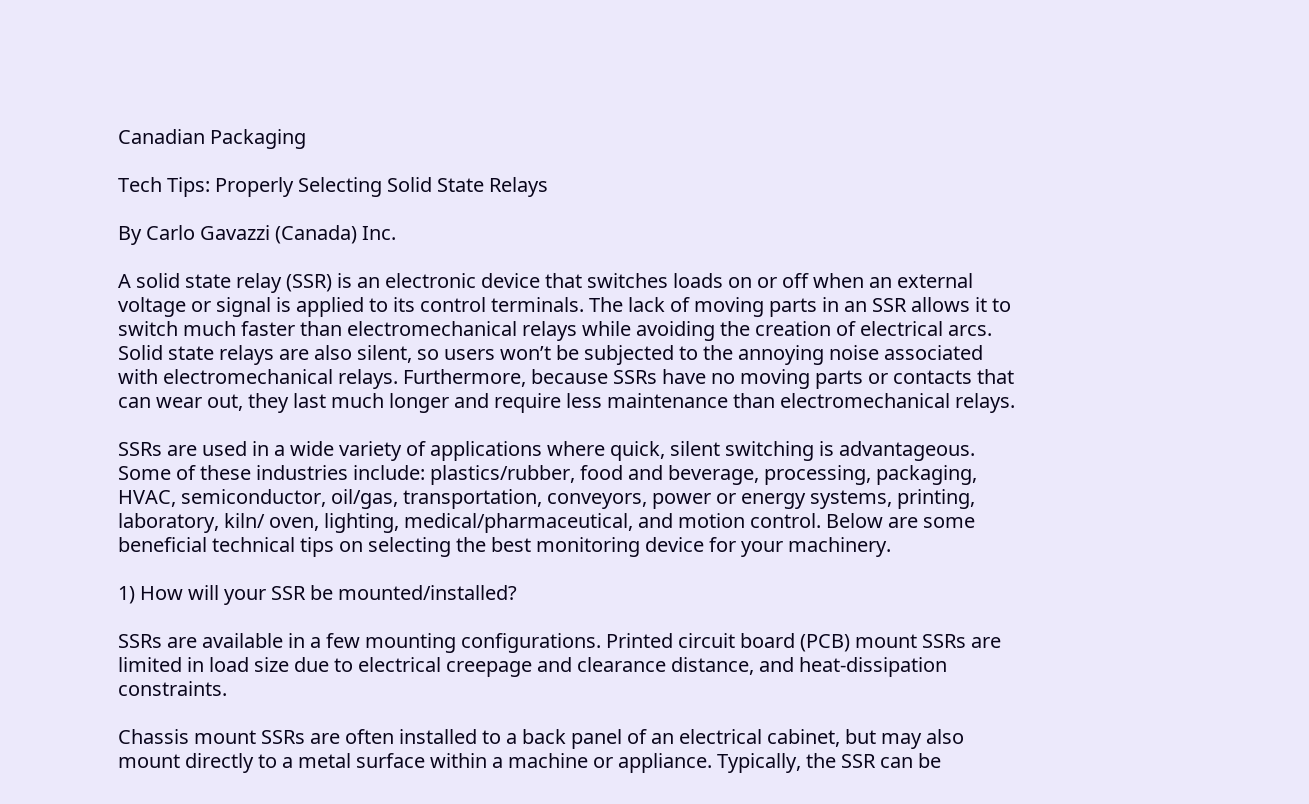Canadian Packaging

Tech Tips: Properly Selecting Solid State Relays

By Carlo Gavazzi (Canada) Inc.

A solid state relay (SSR) is an electronic device that switches loads on or off when an external voltage or signal is applied to its control terminals. The lack of moving parts in an SSR allows it to switch much faster than electromechanical relays while avoiding the creation of electrical arcs. Solid state relays are also silent, so users won’t be subjected to the annoying noise associated with electromechanical relays. Furthermore, because SSRs have no moving parts or contacts that can wear out, they last much longer and require less maintenance than electromechanical relays.

SSRs are used in a wide variety of applications where quick, silent switching is advantageous. Some of these industries include: plastics/rubber, food and beverage, processing, packaging, HVAC, semiconductor, oil/gas, transportation, conveyors, power or energy systems, printing, laboratory, kiln/ oven, lighting, medical/pharmaceutical, and motion control. Below are some beneficial technical tips on selecting the best monitoring device for your machinery.

1) How will your SSR be mounted/installed?

SSRs are available in a few mounting configurations. Printed circuit board (PCB) mount SSRs are limited in load size due to electrical creepage and clearance distance, and heat-dissipation constraints.

Chassis mount SSRs are often installed to a back panel of an electrical cabinet, but may also mount directly to a metal surface within a machine or appliance. Typically, the SSR can be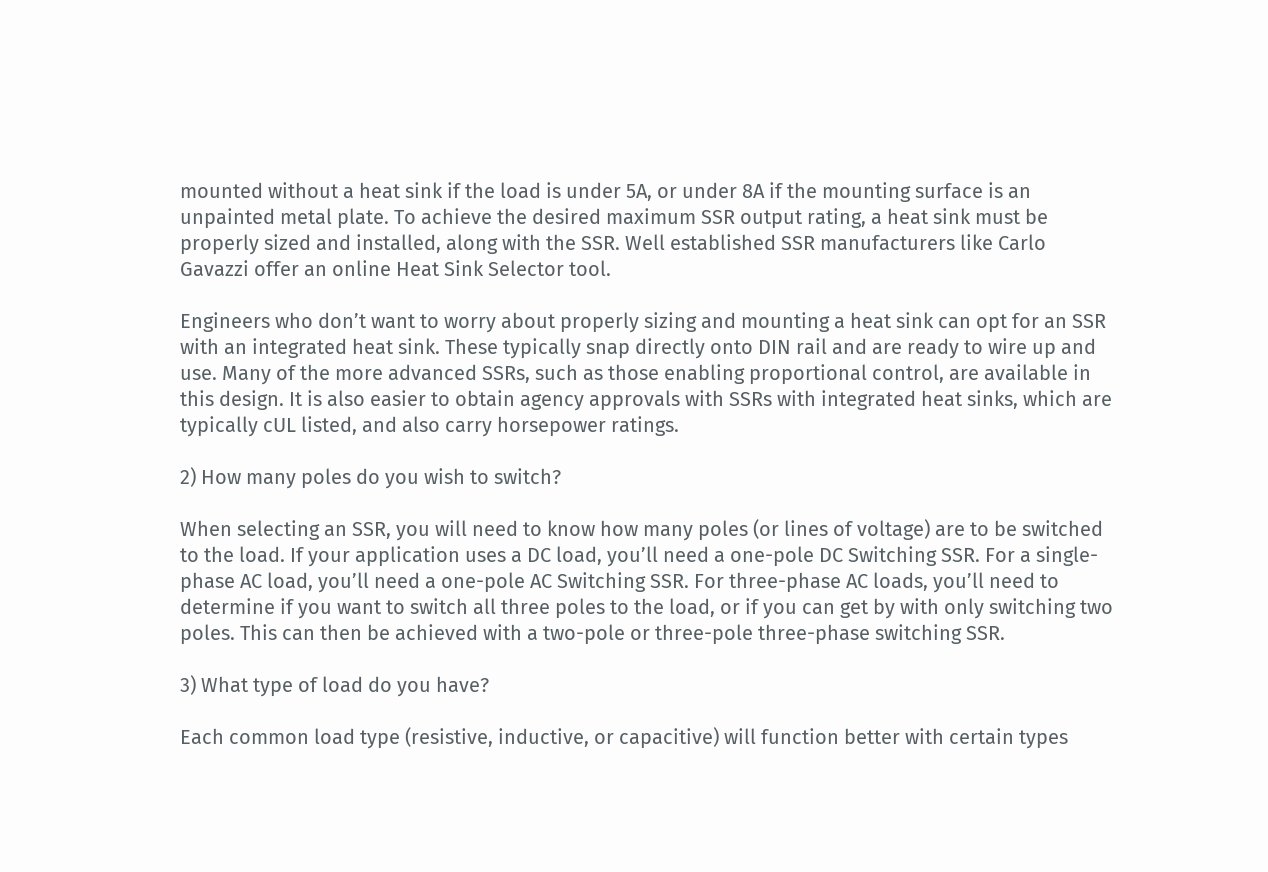mounted without a heat sink if the load is under 5A, or under 8A if the mounting surface is an unpainted metal plate. To achieve the desired maximum SSR output rating, a heat sink must be properly sized and installed, along with the SSR. Well established SSR manufacturers like Carlo Gavazzi offer an online Heat Sink Selector tool.

Engineers who don’t want to worry about properly sizing and mounting a heat sink can opt for an SSR with an integrated heat sink. These typically snap directly onto DIN rail and are ready to wire up and use. Many of the more advanced SSRs, such as those enabling proportional control, are available in this design. It is also easier to obtain agency approvals with SSRs with integrated heat sinks, which are typically cUL listed, and also carry horsepower ratings.

2) How many poles do you wish to switch?

When selecting an SSR, you will need to know how many poles (or lines of voltage) are to be switched to the load. If your application uses a DC load, you’ll need a one-pole DC Switching SSR. For a single-phase AC load, you’ll need a one-pole AC Switching SSR. For three-phase AC loads, you’ll need to determine if you want to switch all three poles to the load, or if you can get by with only switching two poles. This can then be achieved with a two-pole or three-pole three-phase switching SSR.

3) What type of load do you have?

Each common load type (resistive, inductive, or capacitive) will function better with certain types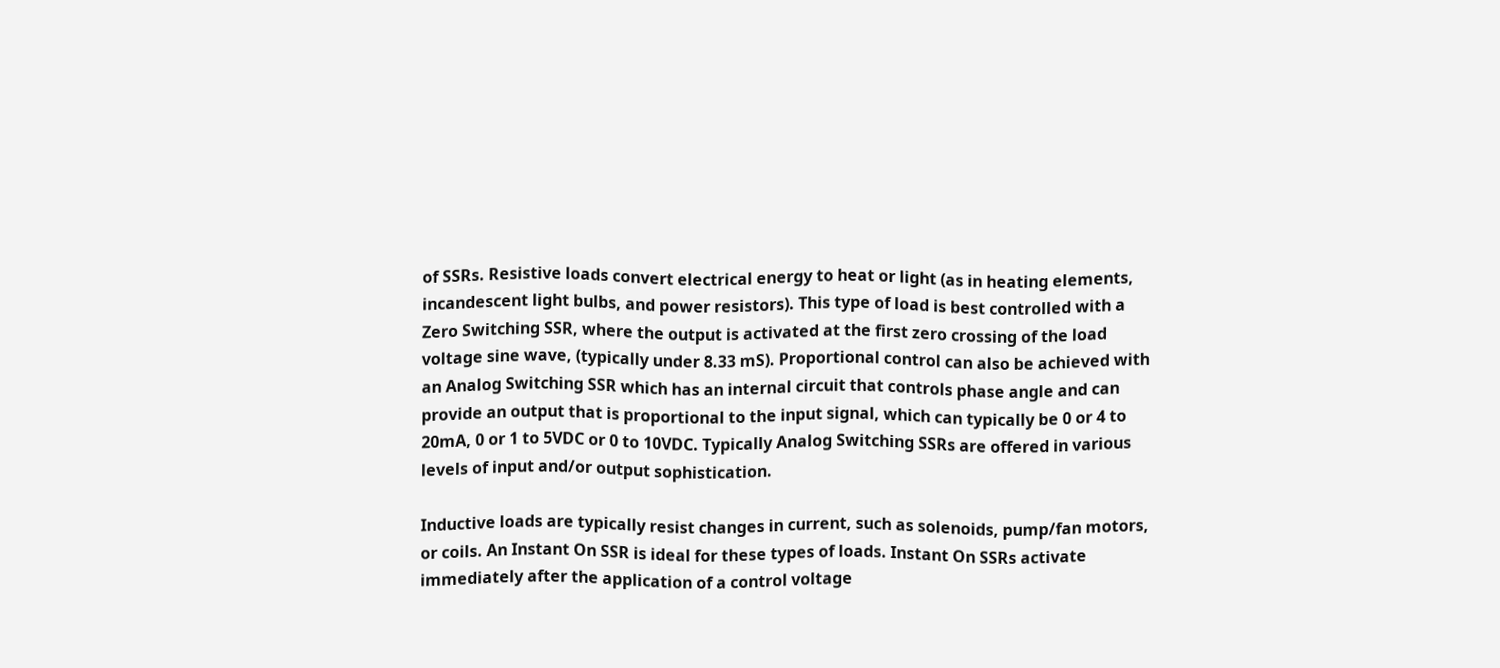of SSRs. Resistive loads convert electrical energy to heat or light (as in heating elements, incandescent light bulbs, and power resistors). This type of load is best controlled with a Zero Switching SSR, where the output is activated at the first zero crossing of the load voltage sine wave, (typically under 8.33 mS). Proportional control can also be achieved with an Analog Switching SSR which has an internal circuit that controls phase angle and can provide an output that is proportional to the input signal, which can typically be 0 or 4 to 20mA, 0 or 1 to 5VDC or 0 to 10VDC. Typically Analog Switching SSRs are offered in various levels of input and/or output sophistication.

Inductive loads are typically resist changes in current, such as solenoids, pump/fan motors, or coils. An Instant On SSR is ideal for these types of loads. Instant On SSRs activate immediately after the application of a control voltage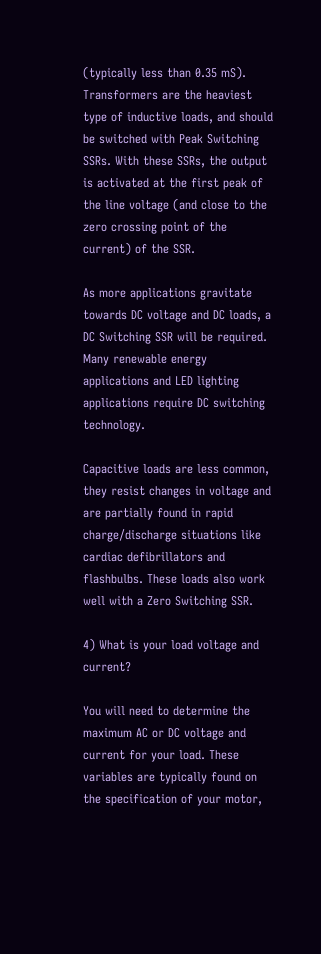(typically less than 0.35 mS). Transformers are the heaviest type of inductive loads, and should be switched with Peak Switching SSRs. With these SSRs, the output is activated at the first peak of the line voltage (and close to the zero crossing point of the current) of the SSR.

As more applications gravitate towards DC voltage and DC loads, a DC Switching SSR will be required. Many renewable energy applications and LED lighting applications require DC switching technology.

Capacitive loads are less common, they resist changes in voltage and are partially found in rapid charge/discharge situations like cardiac defibrillators and flashbulbs. These loads also work well with a Zero Switching SSR.

4) What is your load voltage and current?

You will need to determine the maximum AC or DC voltage and current for your load. These variables are typically found on the specification of your motor,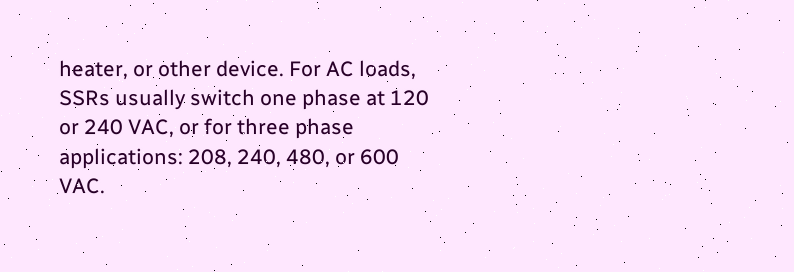heater, or other device. For AC loads, SSRs usually switch one phase at 120 or 240 VAC, or for three phase applications: 208, 240, 480, or 600 VAC.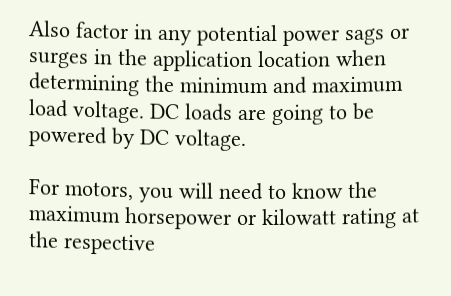Also factor in any potential power sags or surges in the application location when determining the minimum and maximum load voltage. DC loads are going to be powered by DC voltage.

For motors, you will need to know the maximum horsepower or kilowatt rating at the respective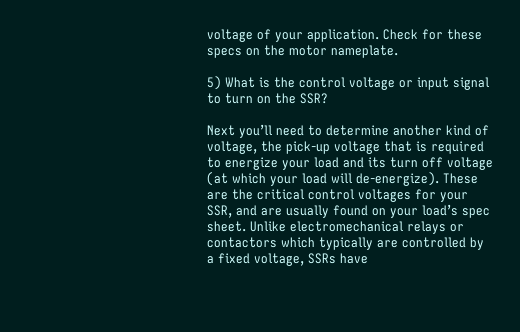voltage of your application. Check for these specs on the motor nameplate.

5) What is the control voltage or input signal to turn on the SSR?

Next you’ll need to determine another kind of voltage, the pick-up voltage that is required to energize your load and its turn off voltage (at which your load will de-energize). These are the critical control voltages for your SSR, and are usually found on your load’s spec sheet. Unlike electromechanical relays or contactors which typically are controlled by a fixed voltage, SSRs have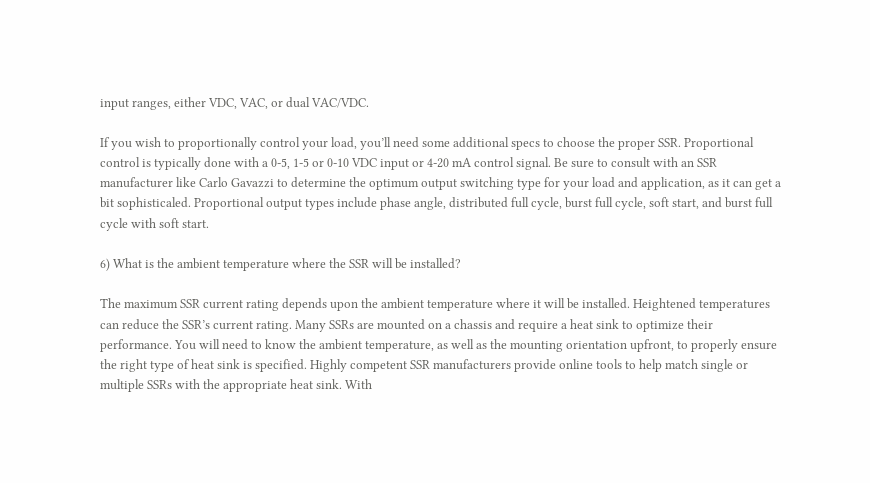input ranges, either VDC, VAC, or dual VAC/VDC.

If you wish to proportionally control your load, you’ll need some additional specs to choose the proper SSR. Proportional control is typically done with a 0-5, 1-5 or 0-10 VDC input or 4-20 mA control signal. Be sure to consult with an SSR manufacturer like Carlo Gavazzi to determine the optimum output switching type for your load and application, as it can get a bit sophisticaled. Proportional output types include phase angle, distributed full cycle, burst full cycle, soft start, and burst full cycle with soft start.

6) What is the ambient temperature where the SSR will be installed?

The maximum SSR current rating depends upon the ambient temperature where it will be installed. Heightened temperatures can reduce the SSR’s current rating. Many SSRs are mounted on a chassis and require a heat sink to optimize their performance. You will need to know the ambient temperature, as well as the mounting orientation upfront, to properly ensure the right type of heat sink is specified. Highly competent SSR manufacturers provide online tools to help match single or multiple SSRs with the appropriate heat sink. With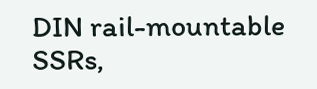DIN rail-mountable SSRs,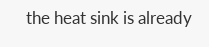the heat sink is already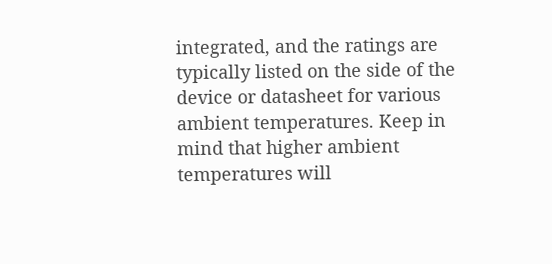integrated, and the ratings are typically listed on the side of the device or datasheet for various ambient temperatures. Keep in mind that higher ambient temperatures will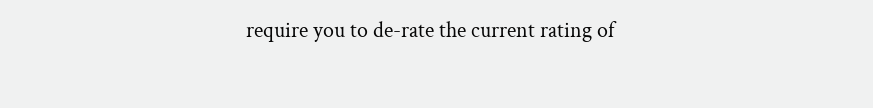require you to de-rate the current rating of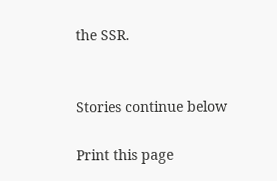the SSR.


Stories continue below

Print this page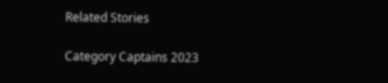Related Stories

Category Captains 2023